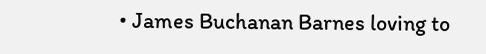• James Buchanan Barnes loving to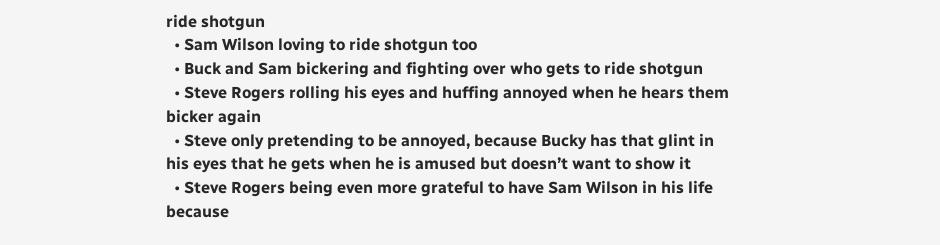ride shotgun
  • Sam Wilson loving to ride shotgun too
  • Buck and Sam bickering and fighting over who gets to ride shotgun
  • Steve Rogers rolling his eyes and huffing annoyed when he hears them bicker again
  • Steve only pretending to be annoyed, because Bucky has that glint in his eyes that he gets when he is amused but doesn’t want to show it
  • Steve Rogers being even more grateful to have Sam Wilson in his life because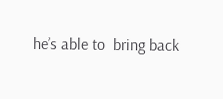he’s able to  bring back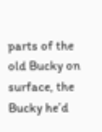parts of the old Bucky on surface, the Bucky he’d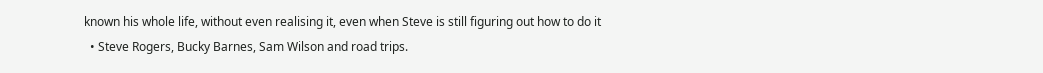known his whole life, without even realising it, even when Steve is still figuring out how to do it
  • Steve Rogers, Bucky Barnes, Sam Wilson and road trips.